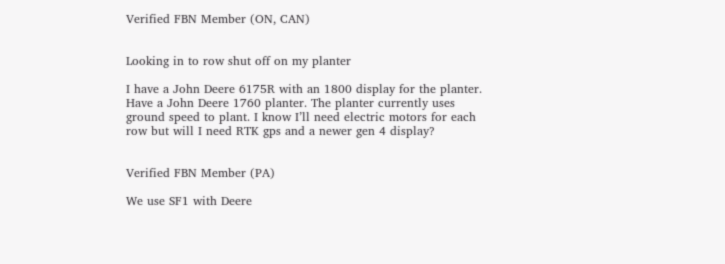Verified FBN Member (ON, CAN)


Looking in to row shut off on my planter

I have a John Deere 6175R with an 1800 display for the planter. Have a John Deere 1760 planter. The planter currently uses ground speed to plant. I know I’ll need electric motors for each row but will I need RTK gps and a newer gen 4 display?


Verified FBN Member (PA)

We use SF1 with Deere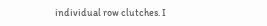individual row clutches. I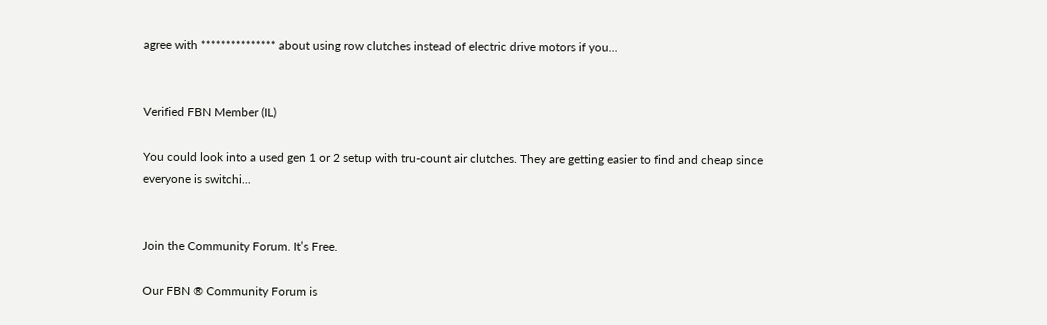agree with *************** about using row clutches instead of electric drive motors if you...


Verified FBN Member (IL)

You could look into a used gen 1 or 2 setup with tru-count air clutches. They are getting easier to find and cheap since everyone is switchi...


Join the Community Forum. It’s Free.

Our FBN ® Community Forum is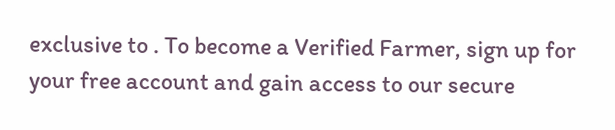exclusive to . To become a Verified Farmer, sign up for your free account and gain access to our secure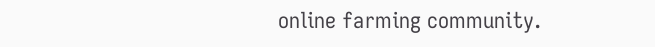online farming community.